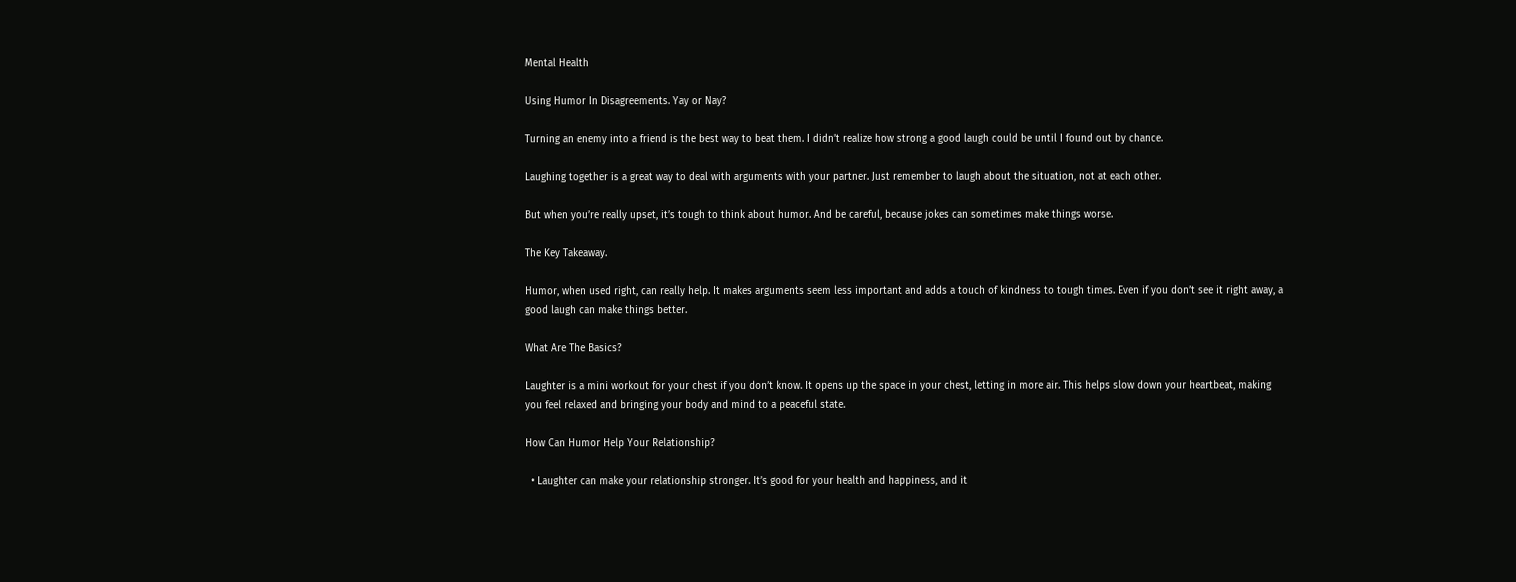Mental Health

Using Humor In Disagreements. Yay or Nay?

Turning an enemy into a friend is the best way to beat them. I didn’t realize how strong a good laugh could be until I found out by chance.

Laughing together is a great way to deal with arguments with your partner. Just remember to laugh about the situation, not at each other.

But when you’re really upset, it’s tough to think about humor. And be careful, because jokes can sometimes make things worse.

The Key Takeaway.

Humor, when used right, can really help. It makes arguments seem less important and adds a touch of kindness to tough times. Even if you don’t see it right away, a good laugh can make things better.

What Are The Basics?

Laughter is a mini workout for your chest if you don’t know. It opens up the space in your chest, letting in more air. This helps slow down your heartbeat, making you feel relaxed and bringing your body and mind to a peaceful state.

How Can Humor Help Your Relationship?

  • Laughter can make your relationship stronger. It’s good for your health and happiness, and it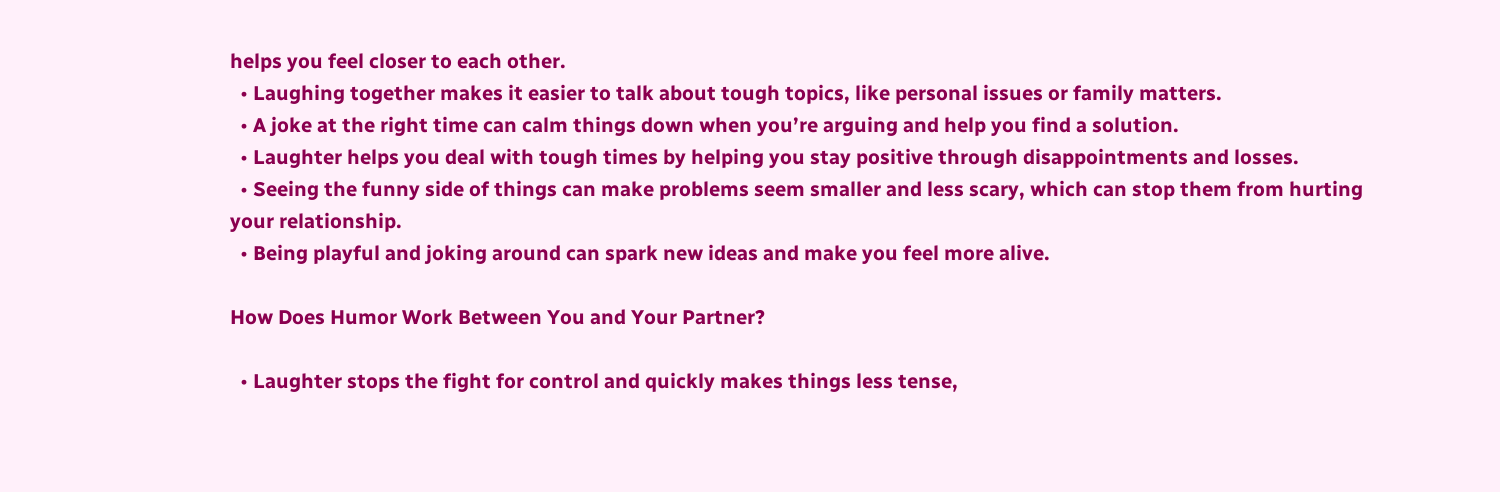helps you feel closer to each other.
  • Laughing together makes it easier to talk about tough topics, like personal issues or family matters.
  • A joke at the right time can calm things down when you’re arguing and help you find a solution.
  • Laughter helps you deal with tough times by helping you stay positive through disappointments and losses.
  • Seeing the funny side of things can make problems seem smaller and less scary, which can stop them from hurting your relationship.
  • Being playful and joking around can spark new ideas and make you feel more alive.

How Does Humor Work Between You and Your Partner?

  • Laughter stops the fight for control and quickly makes things less tense,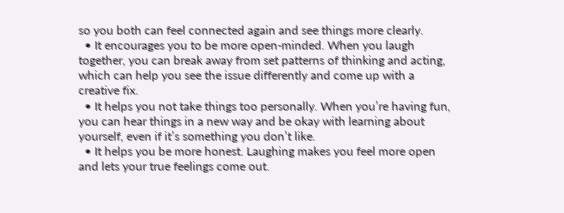so you both can feel connected again and see things more clearly.
  • It encourages you to be more open-minded. When you laugh together, you can break away from set patterns of thinking and acting, which can help you see the issue differently and come up with a creative fix.
  • It helps you not take things too personally. When you’re having fun, you can hear things in a new way and be okay with learning about yourself, even if it’s something you don’t like.
  • It helps you be more honest. Laughing makes you feel more open and lets your true feelings come out.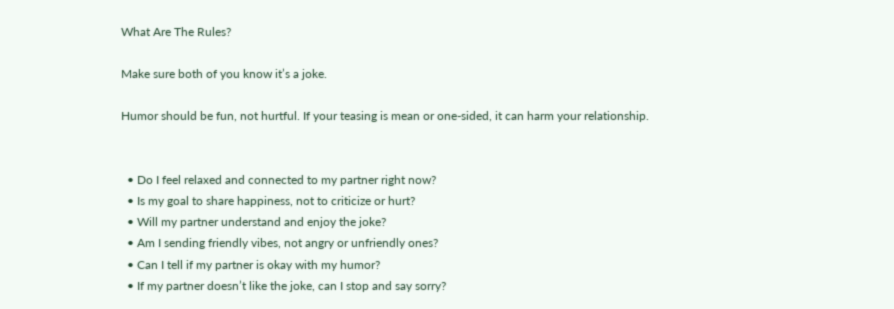What Are The Rules?

Make sure both of you know it’s a joke.

Humor should be fun, not hurtful. If your teasing is mean or one-sided, it can harm your relationship.


  • Do I feel relaxed and connected to my partner right now?
  • Is my goal to share happiness, not to criticize or hurt?
  • Will my partner understand and enjoy the joke?
  • Am I sending friendly vibes, not angry or unfriendly ones?
  • Can I tell if my partner is okay with my humor?
  • If my partner doesn’t like the joke, can I stop and say sorry?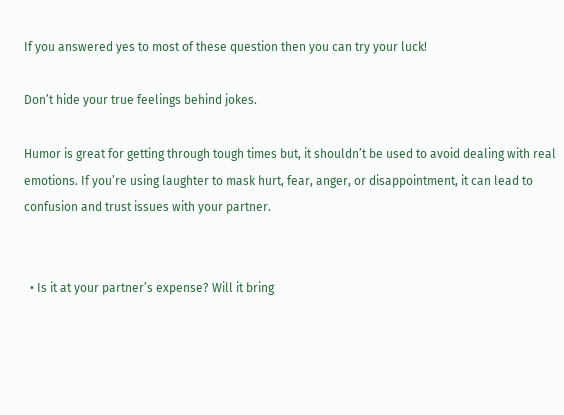If you answered yes to most of these question then you can try your luck!

Don’t hide your true feelings behind jokes.

Humor is great for getting through tough times but, it shouldn’t be used to avoid dealing with real emotions. If you’re using laughter to mask hurt, fear, anger, or disappointment, it can lead to confusion and trust issues with your partner.


  • Is it at your partner’s expense? Will it bring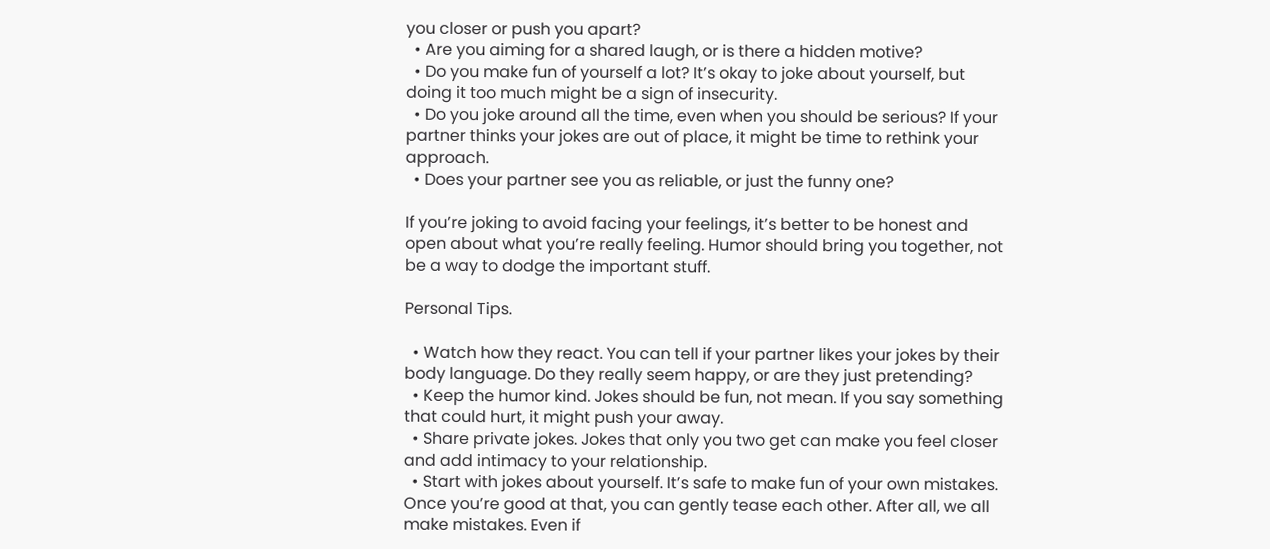you closer or push you apart?
  • Are you aiming for a shared laugh, or is there a hidden motive?
  • Do you make fun of yourself a lot? It’s okay to joke about yourself, but doing it too much might be a sign of insecurity.
  • Do you joke around all the time, even when you should be serious? If your partner thinks your jokes are out of place, it might be time to rethink your approach.
  • Does your partner see you as reliable, or just the funny one?

If you’re joking to avoid facing your feelings, it’s better to be honest and open about what you’re really feeling. Humor should bring you together, not be a way to dodge the important stuff.

Personal Tips.

  • Watch how they react. You can tell if your partner likes your jokes by their body language. Do they really seem happy, or are they just pretending?
  • Keep the humor kind. Jokes should be fun, not mean. If you say something that could hurt, it might push your away.
  • Share private jokes. Jokes that only you two get can make you feel closer and add intimacy to your relationship.
  • Start with jokes about yourself. It’s safe to make fun of your own mistakes. Once you’re good at that, you can gently tease each other. After all, we all make mistakes. Even if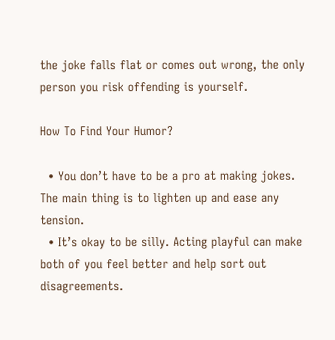the joke falls flat or comes out wrong, the only person you risk offending is yourself.

How To Find Your Humor?

  • You don’t have to be a pro at making jokes. The main thing is to lighten up and ease any tension.
  • It’s okay to be silly. Acting playful can make both of you feel better and help sort out disagreements.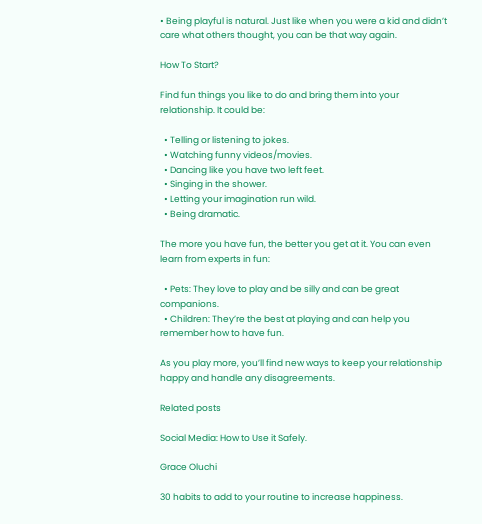• Being playful is natural. Just like when you were a kid and didn’t care what others thought, you can be that way again.

How To Start?

Find fun things you like to do and bring them into your relationship. It could be:

  • Telling or listening to jokes.
  • Watching funny videos/movies.
  • Dancing like you have two left feet.
  • Singing in the shower.
  • Letting your imagination run wild.
  • Being dramatic.

The more you have fun, the better you get at it. You can even learn from experts in fun:

  • Pets: They love to play and be silly and can be great companions.
  • Children: They’re the best at playing and can help you remember how to have fun.

As you play more, you’ll find new ways to keep your relationship happy and handle any disagreements.

Related posts

Social Media: How to Use it Safely.

Grace Oluchi

30 habits to add to your routine to increase happiness.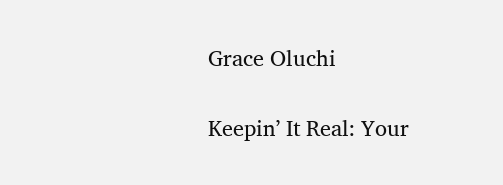Grace Oluchi

Keepin’ It Real: Your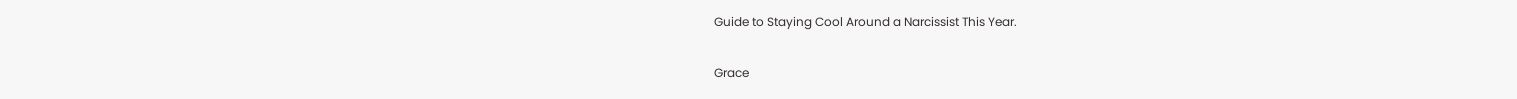Guide to Staying Cool Around a Narcissist This Year.

Grace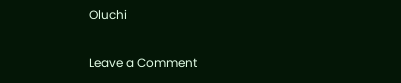Oluchi

Leave a Comment